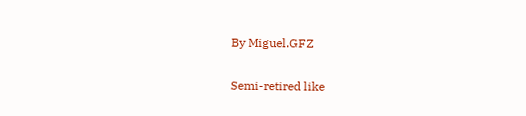By Miguel.GFZ

Semi-retired like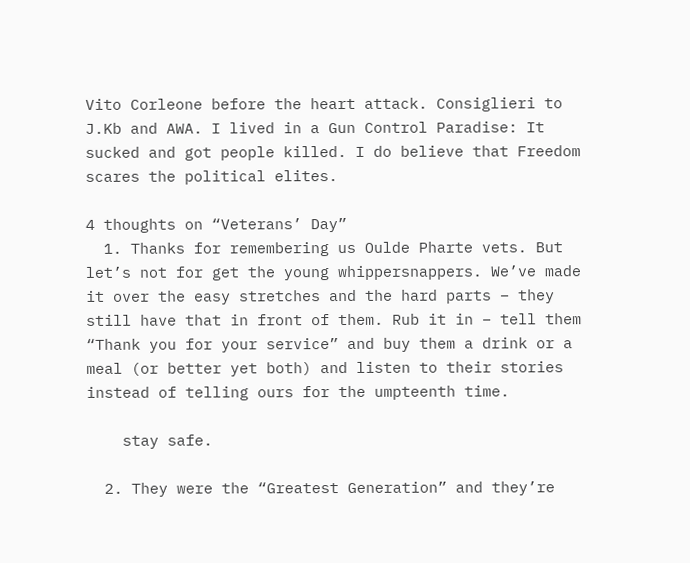Vito Corleone before the heart attack. Consiglieri to J.Kb and AWA. I lived in a Gun Control Paradise: It sucked and got people killed. I do believe that Freedom scares the political elites.

4 thoughts on “Veterans’ Day”
  1. Thanks for remembering us Oulde Pharte vets. But let’s not for get the young whippersnappers. We’ve made it over the easy stretches and the hard parts – they still have that in front of them. Rub it in – tell them “Thank you for your service” and buy them a drink or a meal (or better yet both) and listen to their stories instead of telling ours for the umpteenth time.

    stay safe.

  2. They were the “Greatest Generation” and they’re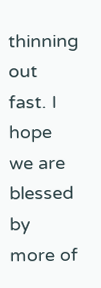thinning out fast. I hope we are blessed by more of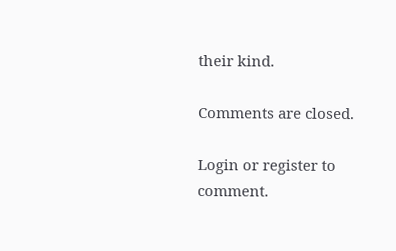their kind.

Comments are closed.

Login or register to comment.